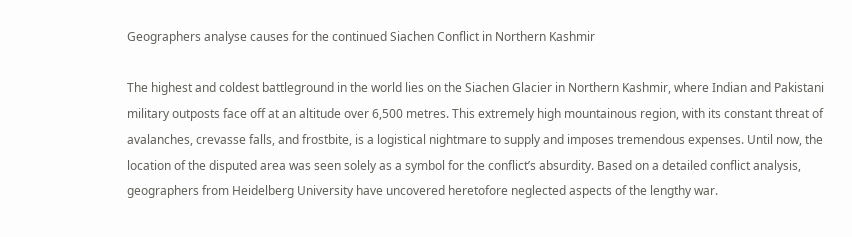Geographers analyse causes for the continued Siachen Conflict in Northern Kashmir

The highest and coldest battleground in the world lies on the Siachen Glacier in Northern Kashmir, where Indian and Pakistani military outposts face off at an altitude over 6,500 metres. This extremely high mountainous region, with its constant threat of avalanches, crevasse falls, and frostbite, is a logistical nightmare to supply and imposes tremendous expenses. Until now, the location of the disputed area was seen solely as a symbol for the conflict’s absurdity. Based on a detailed conflict analysis, geographers from Heidelberg University have uncovered heretofore neglected aspects of the lengthy war.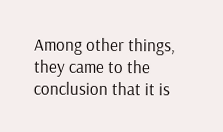Among other things, they came to the conclusion that it is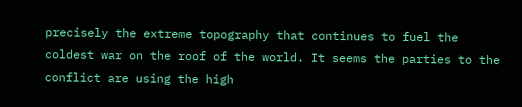precisely the extreme topography that continues to fuel the coldest war on the roof of the world. It seems the parties to the conflict are using the high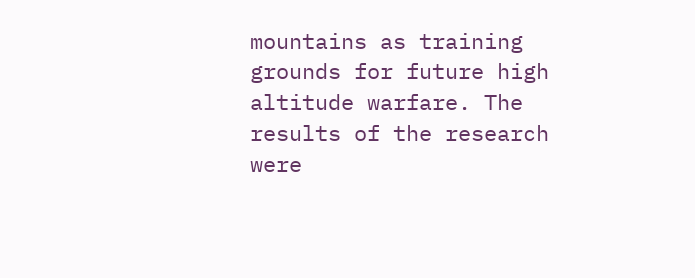mountains as training grounds for future high altitude warfare. The results of the research were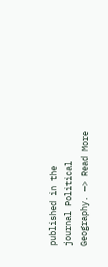published in the journal Political Geography. —> Read More